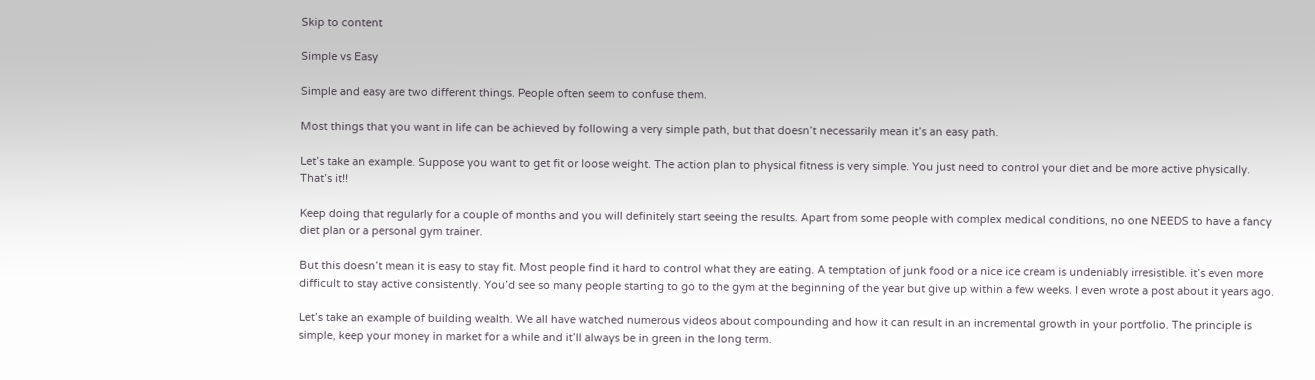Skip to content

Simple vs Easy

Simple and easy are two different things. People often seem to confuse them.

Most things that you want in life can be achieved by following a very simple path, but that doesn’t necessarily mean it’s an easy path.

Let’s take an example. Suppose you want to get fit or loose weight. The action plan to physical fitness is very simple. You just need to control your diet and be more active physically. That’s it!!

Keep doing that regularly for a couple of months and you will definitely start seeing the results. Apart from some people with complex medical conditions, no one NEEDS to have a fancy diet plan or a personal gym trainer.

But this doesn’t mean it is easy to stay fit. Most people find it hard to control what they are eating. A temptation of junk food or a nice ice cream is undeniably irresistible. it’s even more difficult to stay active consistently. You’d see so many people starting to go to the gym at the beginning of the year but give up within a few weeks. I even wrote a post about it years ago.

Let’s take an example of building wealth. We all have watched numerous videos about compounding and how it can result in an incremental growth in your portfolio. The principle is simple, keep your money in market for a while and it’ll always be in green in the long term.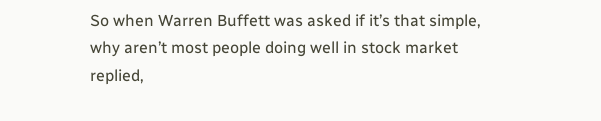So when Warren Buffett was asked if it’s that simple, why aren’t most people doing well in stock market replied,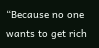“Because no one wants to get rich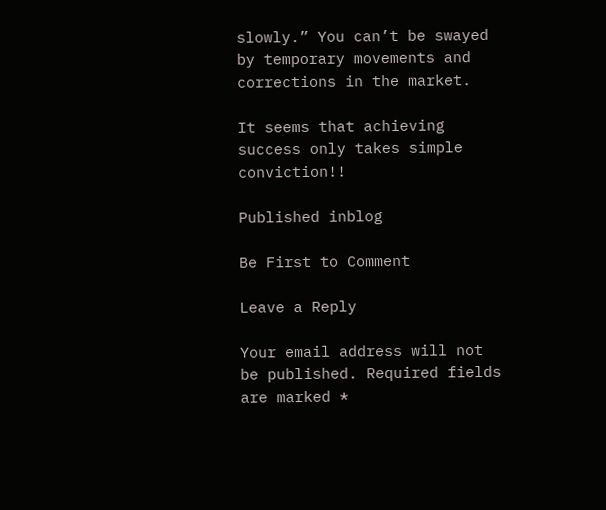slowly.” You can’t be swayed by temporary movements and corrections in the market.

It seems that achieving success only takes simple conviction!!

Published inblog

Be First to Comment

Leave a Reply

Your email address will not be published. Required fields are marked *